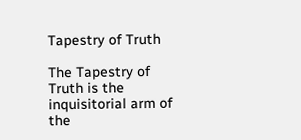Tapestry of Truth

The Tapestry of Truth is the inquisitorial arm of the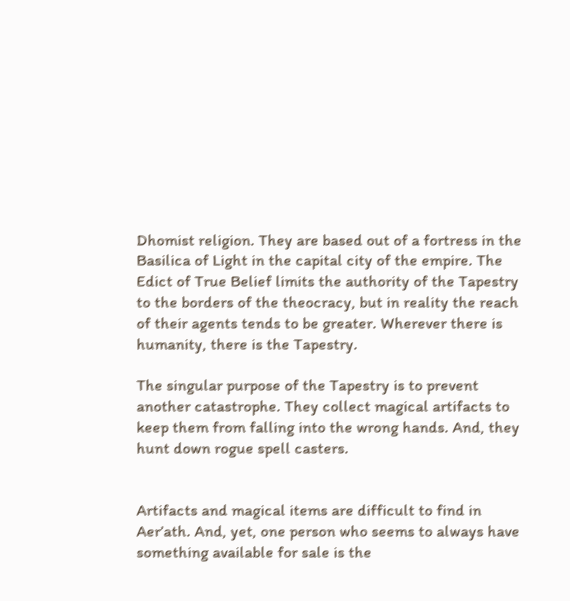Dhomist religion. They are based out of a fortress in the Basilica of Light in the capital city of the empire. The Edict of True Belief limits the authority of the Tapestry to the borders of the theocracy, but in reality the reach of their agents tends to be greater. Wherever there is humanity, there is the Tapestry.

The singular purpose of the Tapestry is to prevent another catastrophe. They collect magical artifacts to keep them from falling into the wrong hands. And, they hunt down rogue spell casters.


Artifacts and magical items are difficult to find in Aer’ath. And, yet, one person who seems to always have something available for sale is the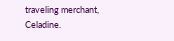traveling merchant, Celadine.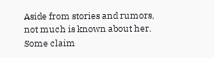Aside from stories and rumors, not much is known about her. Some claim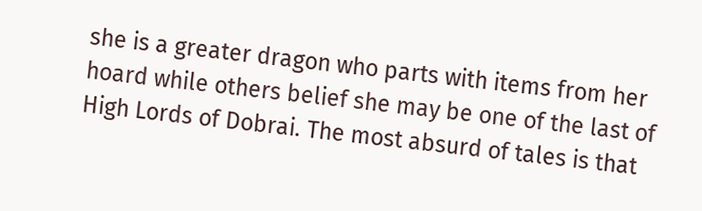she is a greater dragon who parts with items from her hoard while others belief she may be one of the last of High Lords of Dobrai. The most absurd of tales is that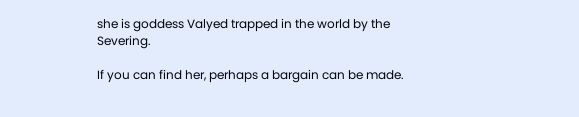she is goddess Valyed trapped in the world by the Severing.

If you can find her, perhaps a bargain can be made.